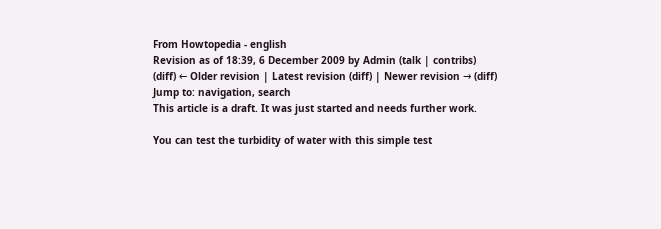From Howtopedia - english
Revision as of 18:39, 6 December 2009 by Admin (talk | contribs)
(diff) ← Older revision | Latest revision (diff) | Newer revision → (diff)
Jump to: navigation, search
This article is a draft. It was just started and needs further work.

You can test the turbidity of water with this simple test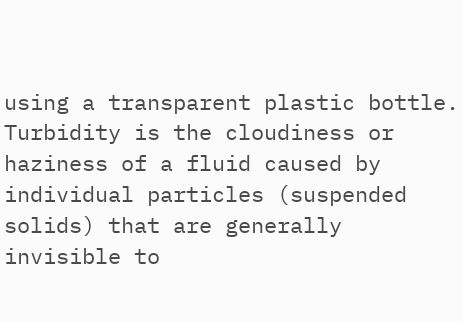using a transparent plastic bottle. Turbidity is the cloudiness or haziness of a fluid caused by individual particles (suspended solids) that are generally invisible to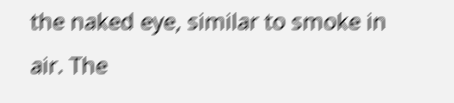the naked eye, similar to smoke in air. The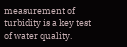measurement of turbidity is a key test of water quality.